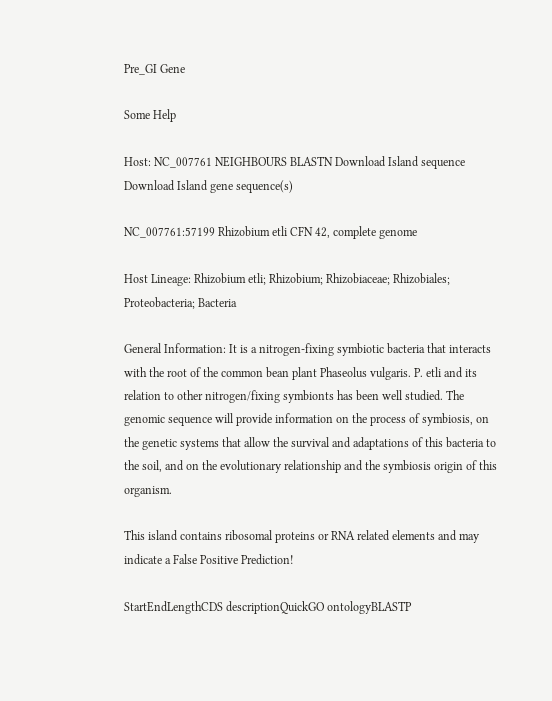Pre_GI Gene

Some Help

Host: NC_007761 NEIGHBOURS BLASTN Download Island sequence Download Island gene sequence(s)

NC_007761:57199 Rhizobium etli CFN 42, complete genome

Host Lineage: Rhizobium etli; Rhizobium; Rhizobiaceae; Rhizobiales; Proteobacteria; Bacteria

General Information: It is a nitrogen-fixing symbiotic bacteria that interacts with the root of the common bean plant Phaseolus vulgaris. P. etli and its relation to other nitrogen/fixing symbionts has been well studied. The genomic sequence will provide information on the process of symbiosis, on the genetic systems that allow the survival and adaptations of this bacteria to the soil, and on the evolutionary relationship and the symbiosis origin of this organism.

This island contains ribosomal proteins or RNA related elements and may indicate a False Positive Prediction!

StartEndLengthCDS descriptionQuickGO ontologyBLASTP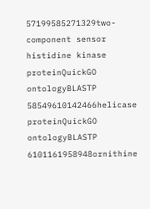57199585271329two-component sensor histidine kinase proteinQuickGO ontologyBLASTP
58549610142466helicase proteinQuickGO ontologyBLASTP
6101161958948ornithine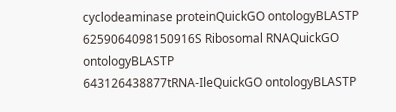cyclodeaminase proteinQuickGO ontologyBLASTP
6259064098150916S Ribosomal RNAQuickGO ontologyBLASTP
643126438877tRNA-IleQuickGO ontologyBLASTP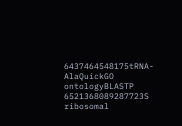6437464548175tRNA-AlaQuickGO ontologyBLASTP
6521368089287723S ribosomal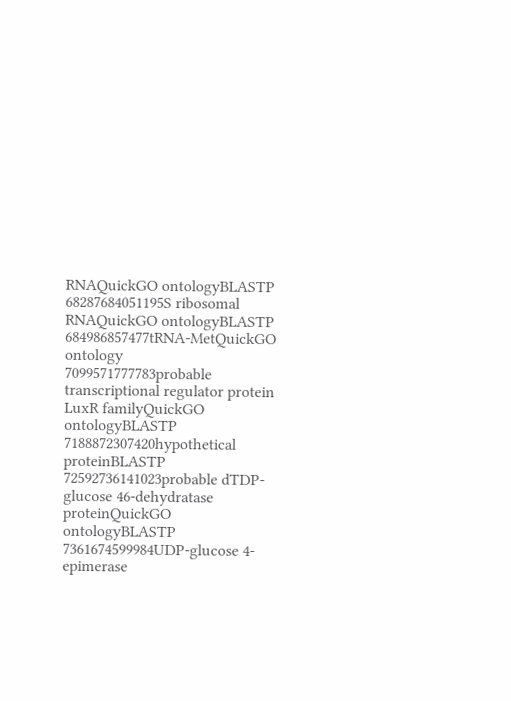RNAQuickGO ontologyBLASTP
68287684051195S ribosomal RNAQuickGO ontologyBLASTP
684986857477tRNA-MetQuickGO ontology
7099571777783probable transcriptional regulator protein LuxR familyQuickGO ontologyBLASTP
7188872307420hypothetical proteinBLASTP
72592736141023probable dTDP-glucose 46-dehydratase proteinQuickGO ontologyBLASTP
7361674599984UDP-glucose 4-epimerase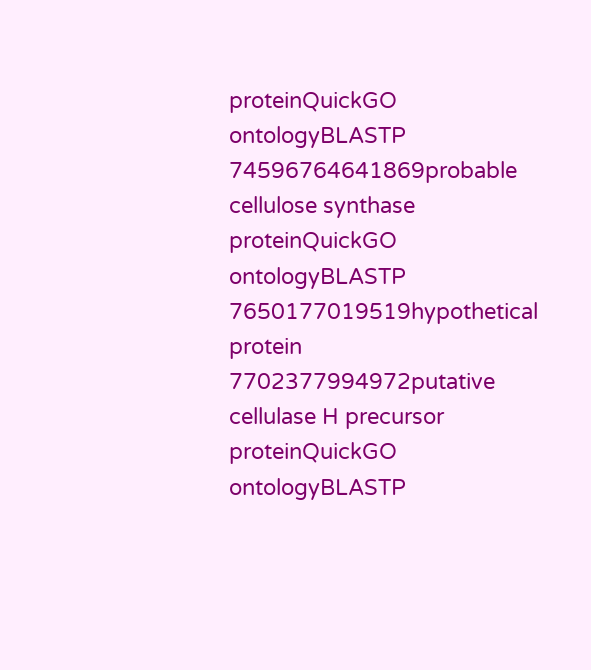proteinQuickGO ontologyBLASTP
74596764641869probable cellulose synthase proteinQuickGO ontologyBLASTP
7650177019519hypothetical protein
7702377994972putative cellulase H precursor proteinQuickGO ontologyBLASTP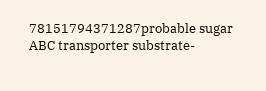78151794371287probable sugar ABC transporter substrate-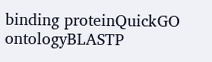binding proteinQuickGO ontologyBLASTP